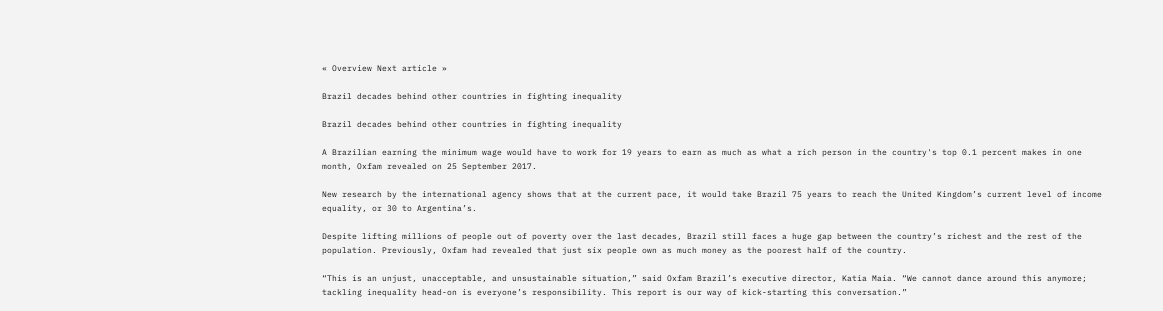« Overview Next article »

Brazil decades behind other countries in fighting inequality

Brazil decades behind other countries in fighting inequality

A Brazilian earning the minimum wage would have to work for 19 years to earn as much as what a rich person in the country's top 0.1 percent makes in one month, Oxfam revealed on 25 September 2017.

New research by the international agency shows that at the current pace, it would take Brazil 75 years to reach the United Kingdom’s current level of income equality, or 30 to Argentina’s.

Despite lifting millions of people out of poverty over the last decades, Brazil still faces a huge gap between the country’s richest and the rest of the population. Previously, Oxfam had revealed that just six people own as much money as the poorest half of the country.

“This is an unjust, unacceptable, and unsustainable situation,” said Oxfam Brazil’s executive director, Katia Maia. “We cannot dance around this anymore; tackling inequality head-on is everyone’s responsibility. This report is our way of kick-starting this conversation.”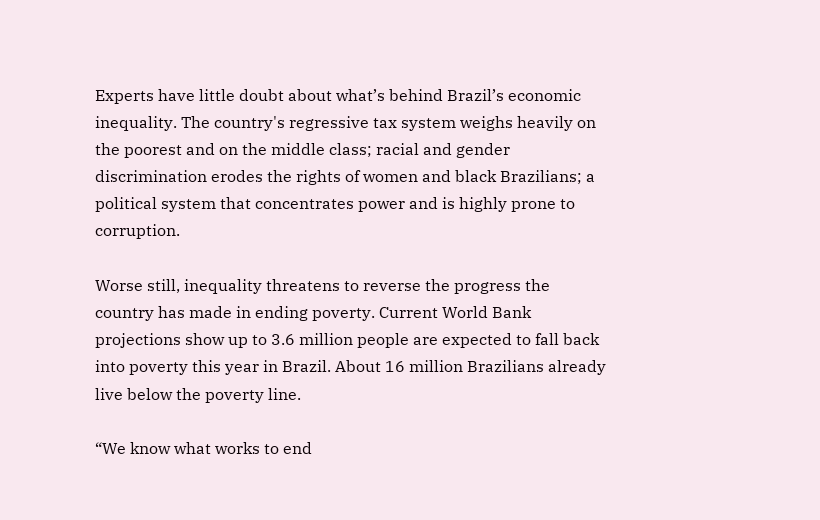Experts have little doubt about what’s behind Brazil’s economic inequality. The country's regressive tax system weighs heavily on the poorest and on the middle class; racial and gender discrimination erodes the rights of women and black Brazilians; a political system that concentrates power and is highly prone to corruption.

Worse still, inequality threatens to reverse the progress the country has made in ending poverty. Current World Bank projections show up to 3.6 million people are expected to fall back into poverty this year in Brazil. About 16 million Brazilians already live below the poverty line.

“We know what works to end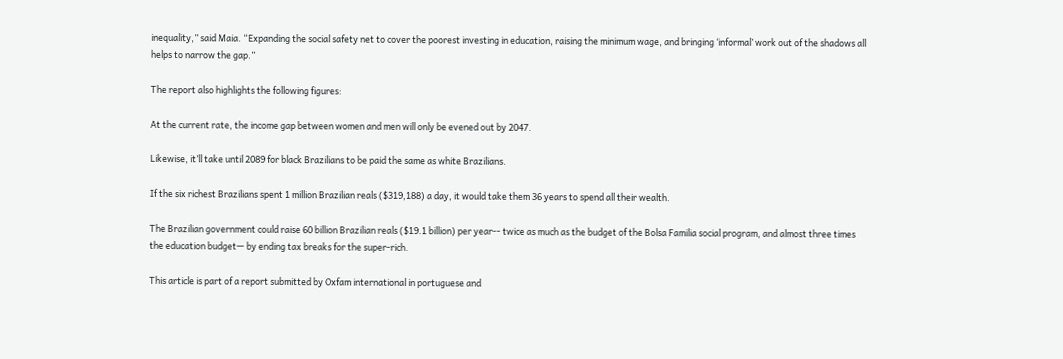inequality,” said Maia. “Expanding the social safety net to cover the poorest investing in education, raising the minimum wage, and bringing ‘informal’ work out of the shadows all helps to narrow the gap.”

The report also highlights the following figures:

At the current rate, the income gap between women and men will only be evened out by 2047.

Likewise, it’ll take until 2089 for black Brazilians to be paid the same as white Brazilians.

If the six richest Brazilians spent 1 million Brazilian reals ($319,188) a day, it would take them 36 years to spend all their wealth.

The Brazilian government could raise 60 billion Brazilian reals ($19.1 billion) per year-- twice as much as the budget of the Bolsa Familia social program, and almost three times the education budget— by ending tax breaks for the super-rich.

This article is part of a report submitted by Oxfam international in portuguese and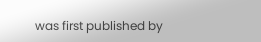was first published by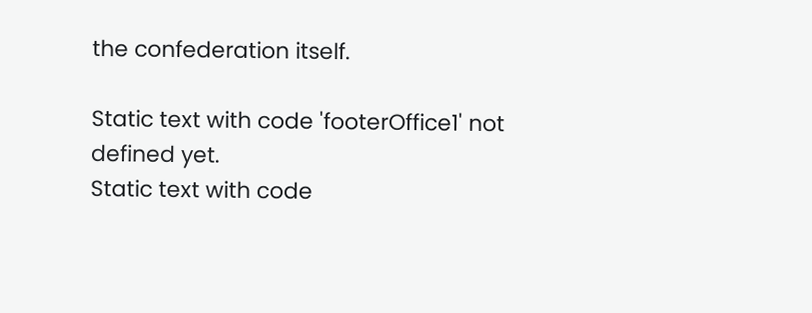the confederation itself.

Static text with code 'footerOffice1' not defined yet.
Static text with code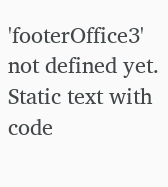'footerOffice3' not defined yet.
Static text with code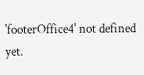'footerOffice4' not defined yet.